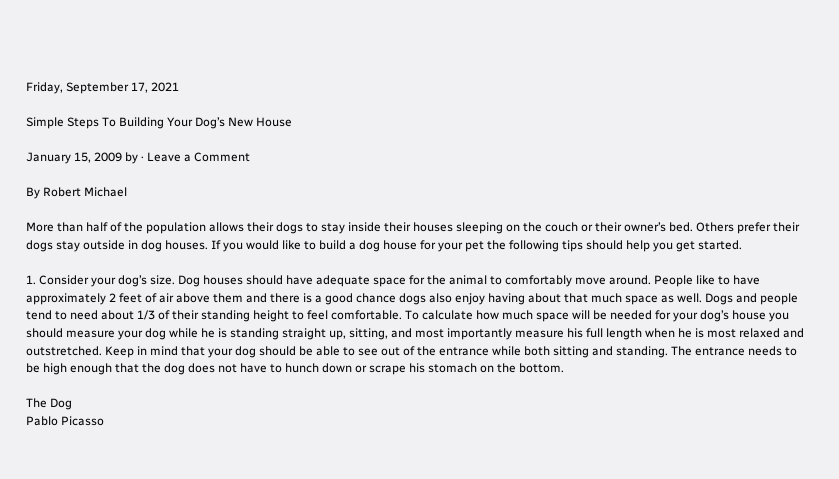Friday, September 17, 2021

Simple Steps To Building Your Dog’s New House

January 15, 2009 by · Leave a Comment

By Robert Michael

More than half of the population allows their dogs to stay inside their houses sleeping on the couch or their owner’s bed. Others prefer their dogs stay outside in dog houses. If you would like to build a dog house for your pet the following tips should help you get started.

1. Consider your dog’s size. Dog houses should have adequate space for the animal to comfortably move around. People like to have approximately 2 feet of air above them and there is a good chance dogs also enjoy having about that much space as well. Dogs and people tend to need about 1/3 of their standing height to feel comfortable. To calculate how much space will be needed for your dog’s house you should measure your dog while he is standing straight up, sitting, and most importantly measure his full length when he is most relaxed and outstretched. Keep in mind that your dog should be able to see out of the entrance while both sitting and standing. The entrance needs to be high enough that the dog does not have to hunch down or scrape his stomach on the bottom.

The Dog
Pablo Picasso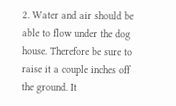2. Water and air should be able to flow under the dog house. Therefore be sure to raise it a couple inches off the ground. It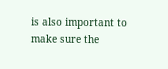is also important to make sure the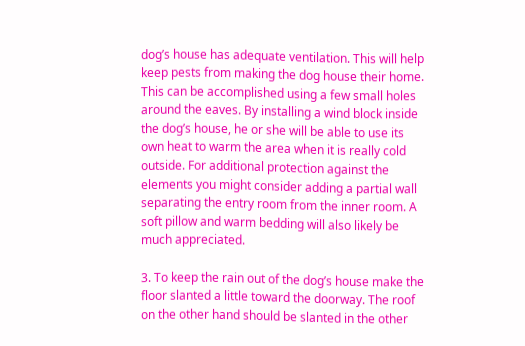dog’s house has adequate ventilation. This will help keep pests from making the dog house their home. This can be accomplished using a few small holes around the eaves. By installing a wind block inside the dog’s house, he or she will be able to use its own heat to warm the area when it is really cold outside. For additional protection against the elements you might consider adding a partial wall separating the entry room from the inner room. A soft pillow and warm bedding will also likely be much appreciated.

3. To keep the rain out of the dog’s house make the floor slanted a little toward the doorway. The roof on the other hand should be slanted in the other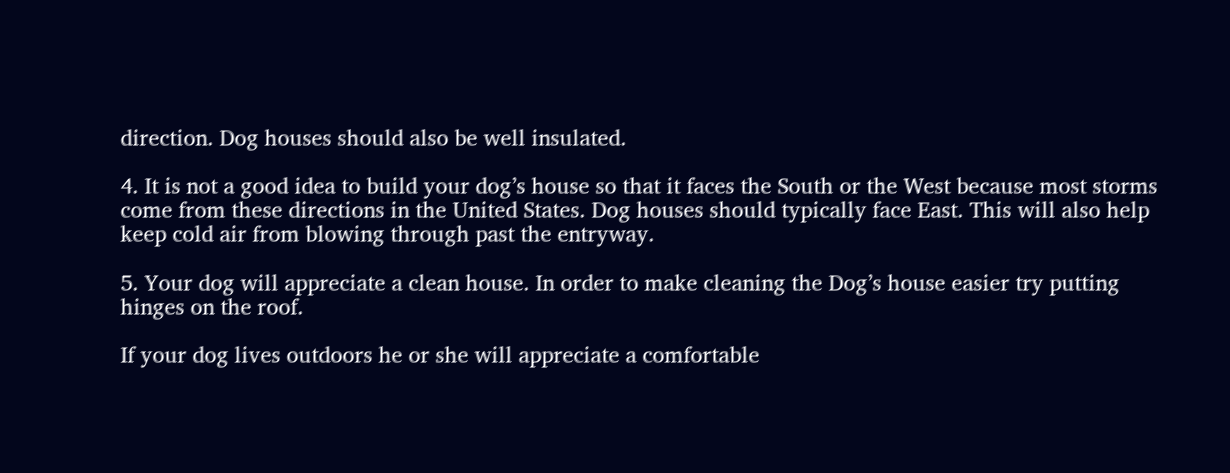direction. Dog houses should also be well insulated.

4. It is not a good idea to build your dog’s house so that it faces the South or the West because most storms come from these directions in the United States. Dog houses should typically face East. This will also help keep cold air from blowing through past the entryway.

5. Your dog will appreciate a clean house. In order to make cleaning the Dog’s house easier try putting hinges on the roof.

If your dog lives outdoors he or she will appreciate a comfortable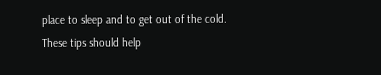place to sleep and to get out of the cold. These tips should help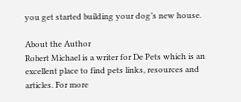you get started building your dog’s new house.

About the Author
Robert Michael is a writer for De Pets which is an excellent place to find pets links, resources and articles. For more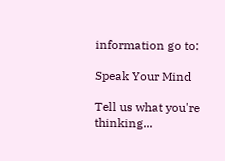information go to:

Speak Your Mind

Tell us what you're thinking...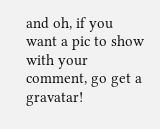and oh, if you want a pic to show with your comment, go get a gravatar!